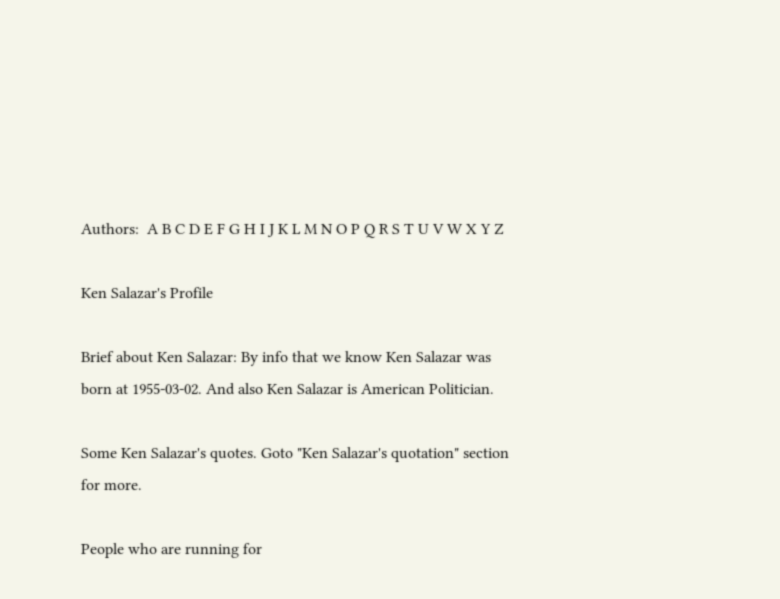Authors:  A B C D E F G H I J K L M N O P Q R S T U V W X Y Z

Ken Salazar's Profile

Brief about Ken Salazar: By info that we know Ken Salazar was born at 1955-03-02. And also Ken Salazar is American Politician.

Some Ken Salazar's quotes. Goto "Ken Salazar's quotation" section for more.

People who are running for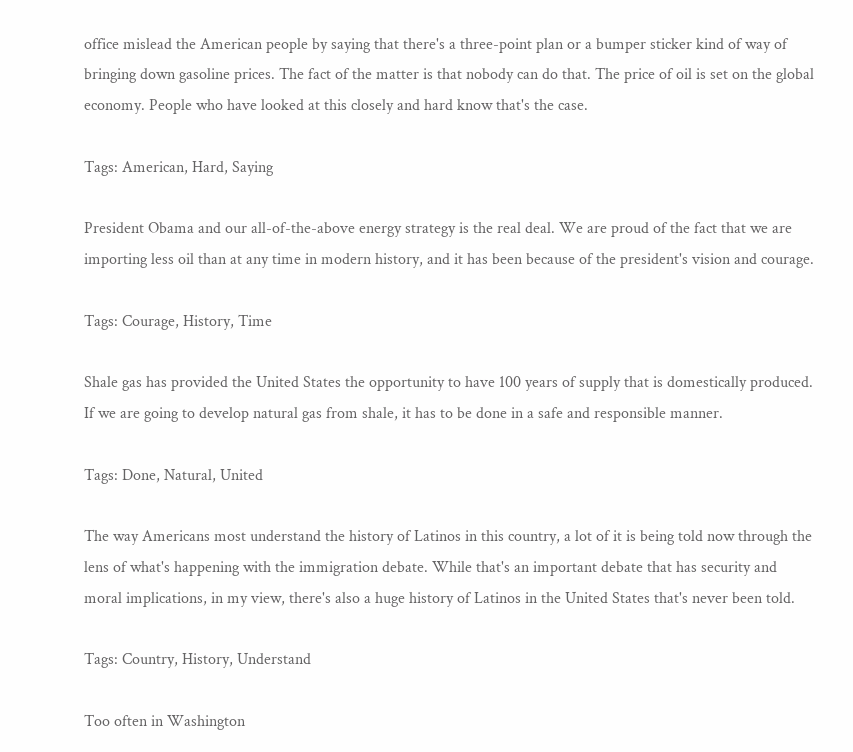office mislead the American people by saying that there's a three-point plan or a bumper sticker kind of way of bringing down gasoline prices. The fact of the matter is that nobody can do that. The price of oil is set on the global economy. People who have looked at this closely and hard know that's the case.

Tags: American, Hard, Saying

President Obama and our all-of-the-above energy strategy is the real deal. We are proud of the fact that we are importing less oil than at any time in modern history, and it has been because of the president's vision and courage.

Tags: Courage, History, Time

Shale gas has provided the United States the opportunity to have 100 years of supply that is domestically produced. If we are going to develop natural gas from shale, it has to be done in a safe and responsible manner.

Tags: Done, Natural, United

The way Americans most understand the history of Latinos in this country, a lot of it is being told now through the lens of what's happening with the immigration debate. While that's an important debate that has security and moral implications, in my view, there's also a huge history of Latinos in the United States that's never been told.

Tags: Country, History, Understand

Too often in Washington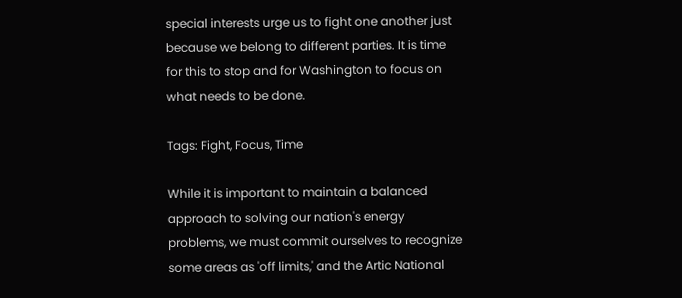special interests urge us to fight one another just because we belong to different parties. It is time for this to stop and for Washington to focus on what needs to be done.

Tags: Fight, Focus, Time

While it is important to maintain a balanced approach to solving our nation's energy problems, we must commit ourselves to recognize some areas as 'off limits,' and the Artic National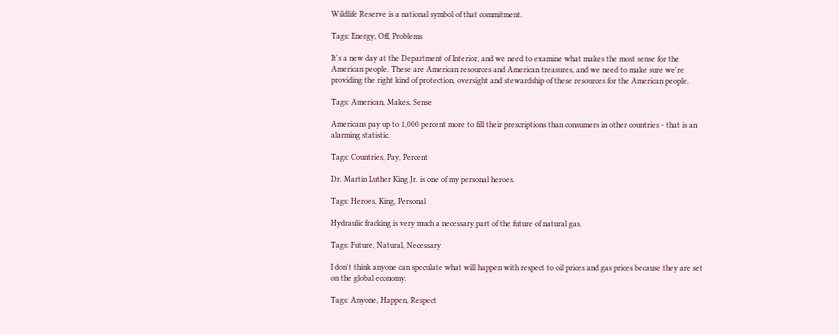Wildlife Reserve is a national symbol of that commitment.

Tags: Energy, Off, Problems

It's a new day at the Department of Interior, and we need to examine what makes the most sense for the American people. These are American resources and American treasures, and we need to make sure we're providing the right kind of protection, oversight and stewardship of these resources for the American people.

Tags: American, Makes, Sense

Americans pay up to 1,000 percent more to fill their prescriptions than consumers in other countries - that is an alarming statistic.

Tags: Countries, Pay, Percent

Dr. Martin Luther King Jr. is one of my personal heroes.

Tags: Heroes, King, Personal

Hydraulic fracking is very much a necessary part of the future of natural gas.

Tags: Future, Natural, Necessary

I don't think anyone can speculate what will happen with respect to oil prices and gas prices because they are set on the global economy.

Tags: Anyone, Happen, Respect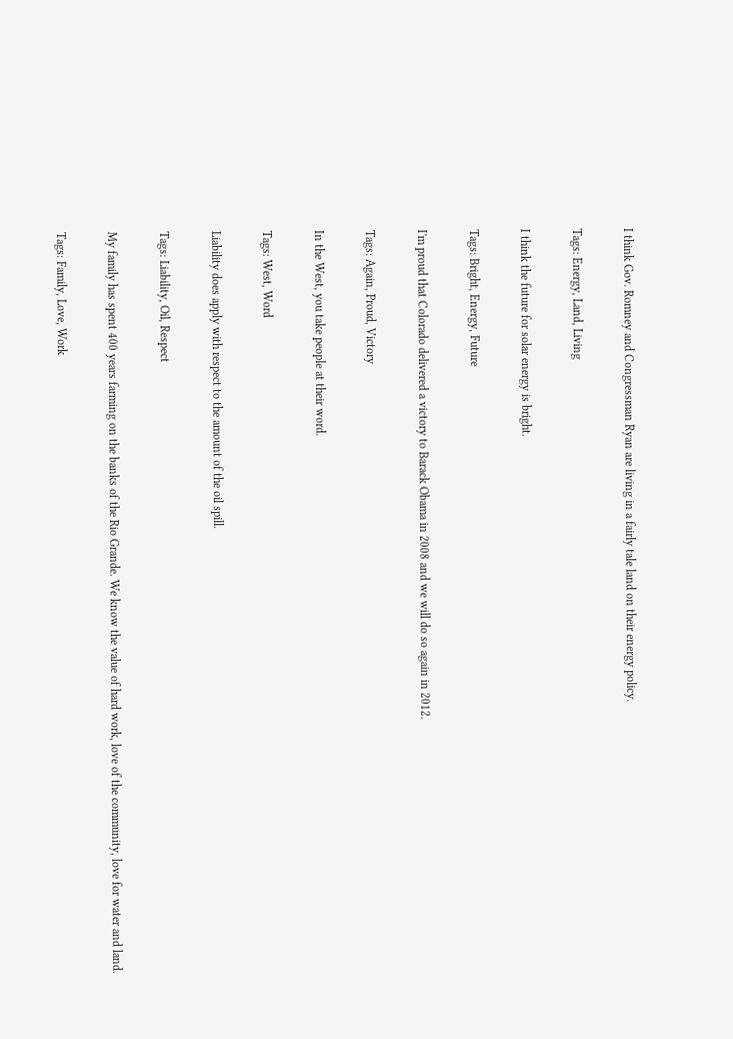I think Gov. Romney and Congressman Ryan are living in a fairly tale land on their energy policy.

Tags: Energy, Land, Living

I think the future for solar energy is bright.

Tags: Bright, Energy, Future

I'm proud that Colorado delivered a victory to Barack Obama in 2008 and we will do so again in 2012.

Tags: Again, Proud, Victory

In the West, you take people at their word.

Tags: West, Word

Liability does apply with respect to the amount of the oil spill.

Tags: Liability, Oil, Respect

My family has spent 400 years farming on the banks of the Rio Grande. We know the value of hard work, love of the community, love for water and land.

Tags: Family, Love, Work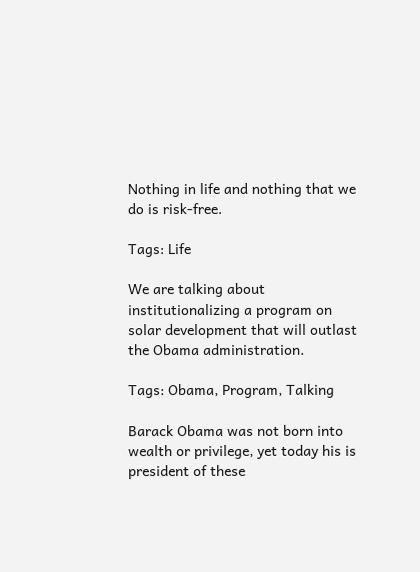Nothing in life and nothing that we do is risk-free.

Tags: Life

We are talking about institutionalizing a program on solar development that will outlast the Obama administration.

Tags: Obama, Program, Talking

Barack Obama was not born into wealth or privilege, yet today his is president of these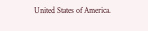United States of America.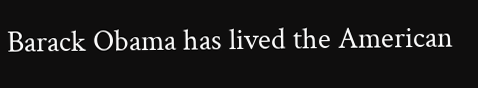Barack Obama has lived the American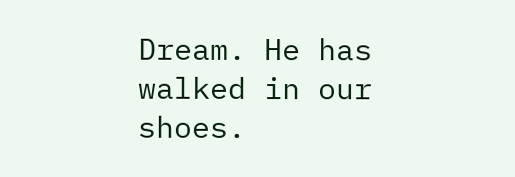Dream. He has walked in our shoes.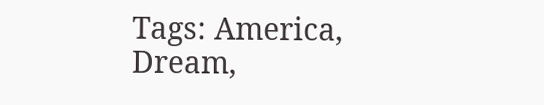Tags: America, Dream,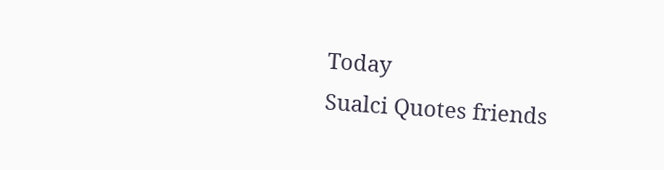Today
Sualci Quotes friends